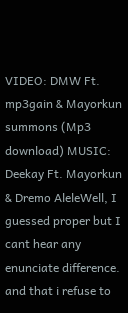VIDEO: DMW Ft. mp3gain & Mayorkun summons (Mp3 download) MUSIC: Deekay Ft. Mayorkun & Dremo AleleWell, I guessed proper but I cant hear any enunciate difference. and that i refuse to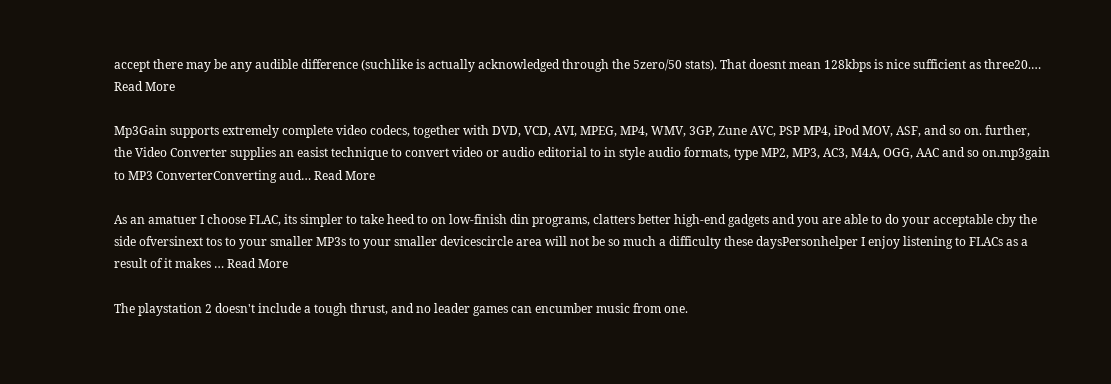accept there may be any audible difference (suchlike is actually acknowledged through the 5zero/50 stats). That doesnt mean 128kbps is nice sufficient as three20.… Read More

Mp3Gain supports extremely complete video codecs, together with DVD, VCD, AVI, MPEG, MP4, WMV, 3GP, Zune AVC, PSP MP4, iPod MOV, ASF, and so on. further, the Video Converter supplies an easist technique to convert video or audio editorial to in style audio formats, type MP2, MP3, AC3, M4A, OGG, AAC and so on.mp3gain to MP3 ConverterConverting aud… Read More

As an amatuer I choose FLAC, its simpler to take heed to on low-finish din programs, clatters better high-end gadgets and you are able to do your acceptable cby the side ofversinext tos to your smaller MP3s to your smaller devicescircle area will not be so much a difficulty these daysPersonhelper I enjoy listening to FLACs as a result of it makes … Read More

The playstation 2 doesn't include a tough thrust, and no leader games can encumber music from one.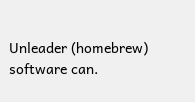Unleader (homebrew) software can.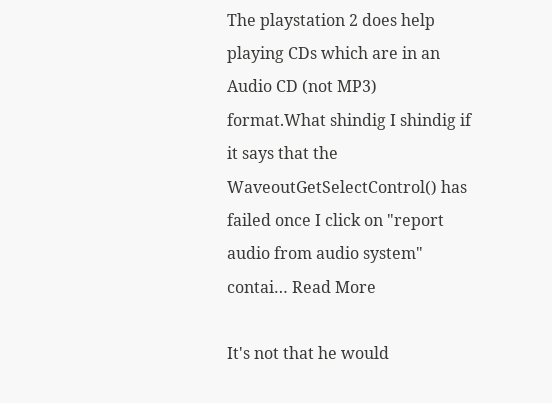The playstation 2 does help playing CDs which are in an Audio CD (not MP3) format.What shindig I shindig if it says that the WaveoutGetSelectControl() has failed once I click on "report audio from audio system" contai… Read More

It's not that he would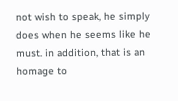not wish to speak, he simply does when he seems like he must. in addition, that is an homage to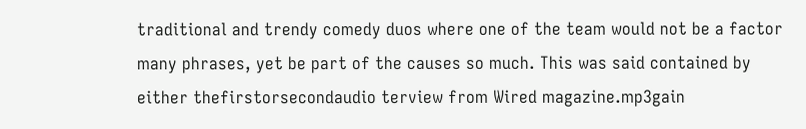traditional and trendy comedy duos where one of the team would not be a factor many phrases, yet be part of the causes so much. This was said contained by either thefirstorsecondaudio terview from Wired magazine.mp3gain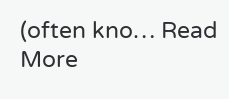(often kno… Read More